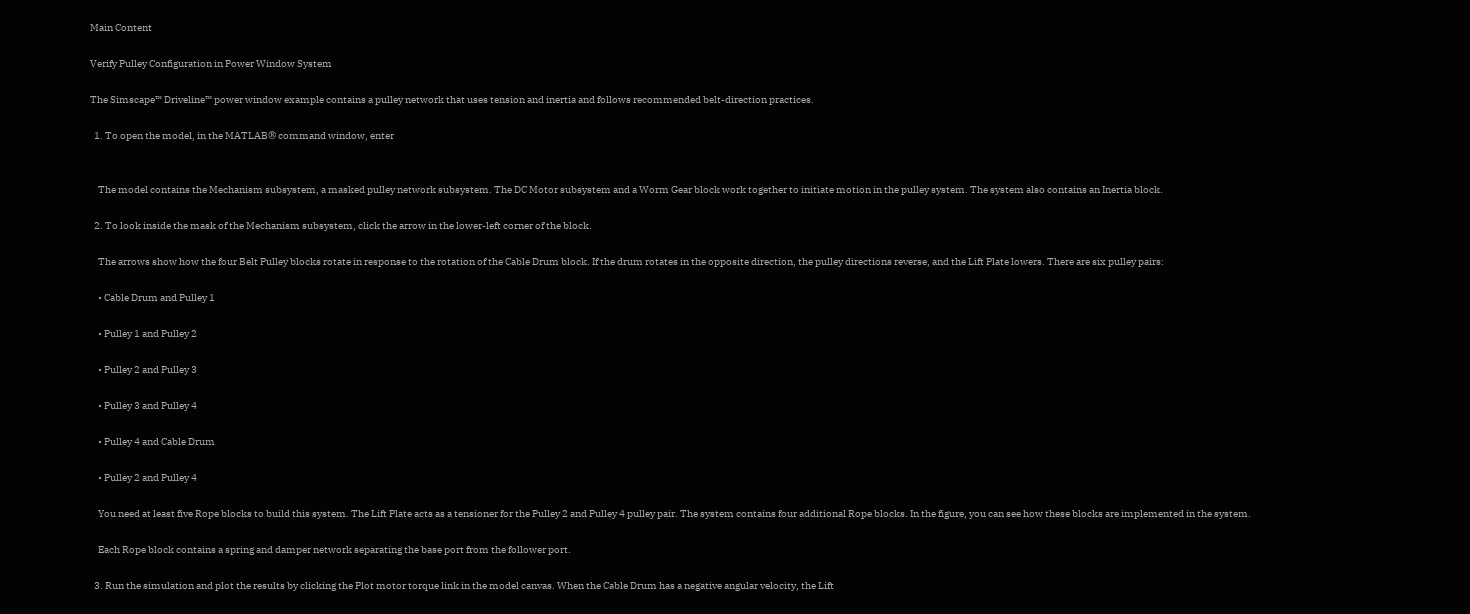Main Content

Verify Pulley Configuration in Power Window System

The Simscape™ Driveline™ power window example contains a pulley network that uses tension and inertia and follows recommended belt-direction practices.

  1. To open the model, in the MATLAB® command window, enter


    The model contains the Mechanism subsystem, a masked pulley network subsystem. The DC Motor subsystem and a Worm Gear block work together to initiate motion in the pulley system. The system also contains an Inertia block.

  2. To look inside the mask of the Mechanism subsystem, click the arrow in the lower-left corner of the block.

    The arrows show how the four Belt Pulley blocks rotate in response to the rotation of the Cable Drum block. If the drum rotates in the opposite direction, the pulley directions reverse, and the Lift Plate lowers. There are six pulley pairs:

    • Cable Drum and Pulley 1

    • Pulley 1 and Pulley 2

    • Pulley 2 and Pulley 3

    • Pulley 3 and Pulley 4

    • Pulley 4 and Cable Drum

    • Pulley 2 and Pulley 4

    You need at least five Rope blocks to build this system. The Lift Plate acts as a tensioner for the Pulley 2 and Pulley 4 pulley pair. The system contains four additional Rope blocks. In the figure, you can see how these blocks are implemented in the system.

    Each Rope block contains a spring and damper network separating the base port from the follower port.

  3. Run the simulation and plot the results by clicking the Plot motor torque link in the model canvas. When the Cable Drum has a negative angular velocity, the Lift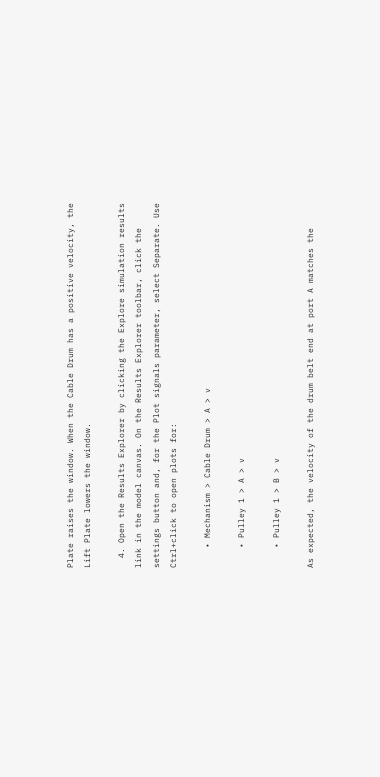Plate raises the window. When the Cable Drum has a positive velocity, the Lift Plate lowers the window.

  4. Open the Results Explorer by clicking the Explore simulation results link in the model canvas. On the Results Explorer toolbar, click the settings button and, for the Plot signals parameter, select Separate. Use Ctrl+click to open plots for:

    • Mechanism > Cable Drum > A > v

    • Pulley 1 > A > v

    • Pulley 1 > B > v

As expected, the velocity of the drum belt end at port A matches the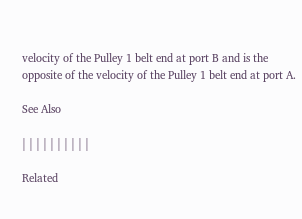velocity of the Pulley 1 belt end at port B and is the opposite of the velocity of the Pulley 1 belt end at port A.

See Also

| | | | | | | | | |

Related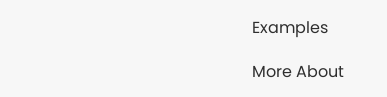Examples

More About